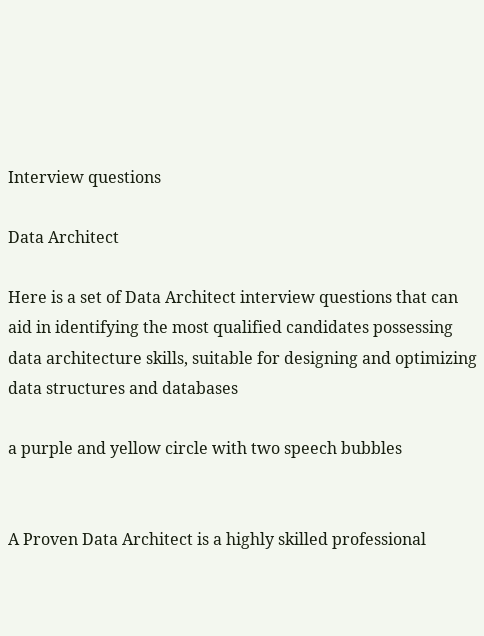Interview questions

Data Architect

Here is a set of Data Architect interview questions that can aid in identifying the most qualified candidates possessing data architecture skills, suitable for designing and optimizing data structures and databases

a purple and yellow circle with two speech bubbles


A Proven Data Architect is a highly skilled professional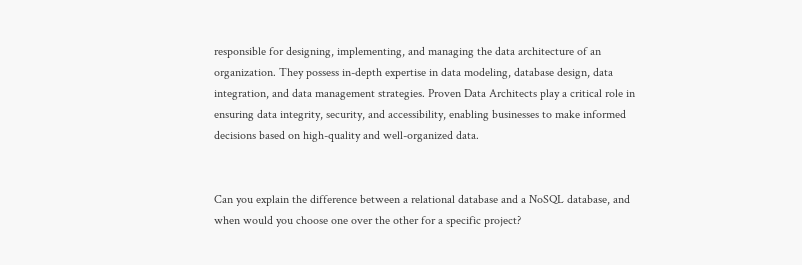responsible for designing, implementing, and managing the data architecture of an organization. They possess in-depth expertise in data modeling, database design, data integration, and data management strategies. Proven Data Architects play a critical role in ensuring data integrity, security, and accessibility, enabling businesses to make informed decisions based on high-quality and well-organized data.


Can you explain the difference between a relational database and a NoSQL database, and when would you choose one over the other for a specific project?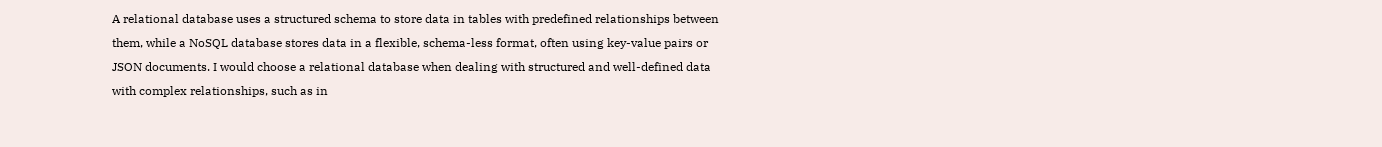A relational database uses a structured schema to store data in tables with predefined relationships between them, while a NoSQL database stores data in a flexible, schema-less format, often using key-value pairs or JSON documents. I would choose a relational database when dealing with structured and well-defined data with complex relationships, such as in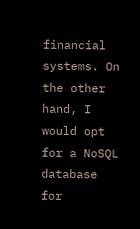financial systems. On the other hand, I would opt for a NoSQL database for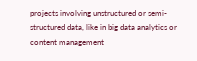projects involving unstructured or semi-structured data, like in big data analytics or content management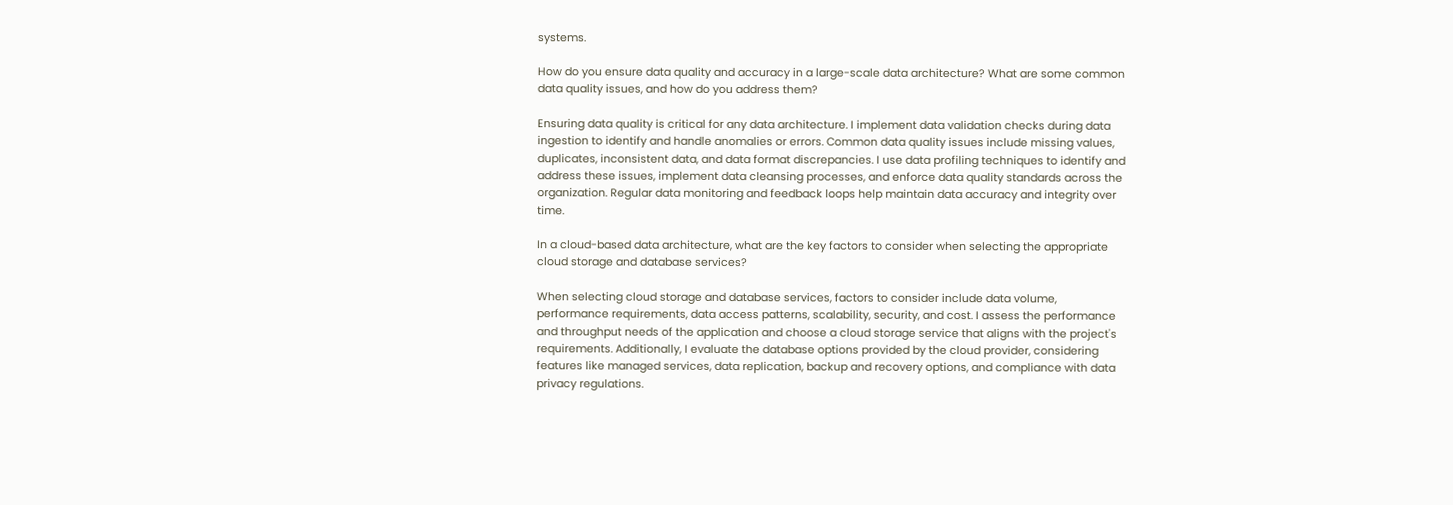systems.

How do you ensure data quality and accuracy in a large-scale data architecture? What are some common data quality issues, and how do you address them?

Ensuring data quality is critical for any data architecture. I implement data validation checks during data ingestion to identify and handle anomalies or errors. Common data quality issues include missing values, duplicates, inconsistent data, and data format discrepancies. I use data profiling techniques to identify and address these issues, implement data cleansing processes, and enforce data quality standards across the organization. Regular data monitoring and feedback loops help maintain data accuracy and integrity over time.

In a cloud-based data architecture, what are the key factors to consider when selecting the appropriate cloud storage and database services?

When selecting cloud storage and database services, factors to consider include data volume, performance requirements, data access patterns, scalability, security, and cost. I assess the performance and throughput needs of the application and choose a cloud storage service that aligns with the project's requirements. Additionally, I evaluate the database options provided by the cloud provider, considering features like managed services, data replication, backup and recovery options, and compliance with data privacy regulations.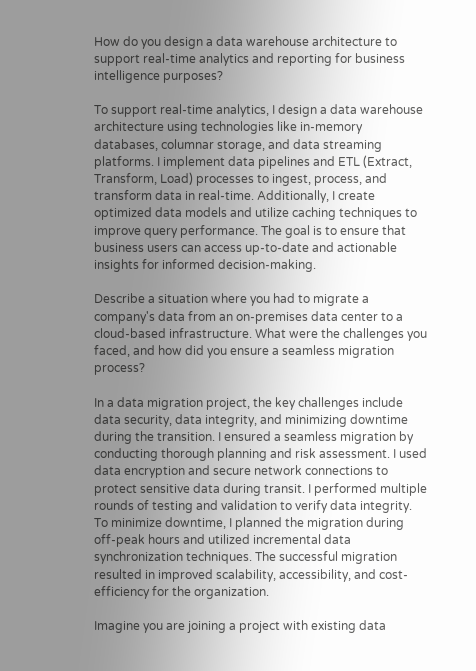How do you design a data warehouse architecture to support real-time analytics and reporting for business intelligence purposes?

To support real-time analytics, I design a data warehouse architecture using technologies like in-memory databases, columnar storage, and data streaming platforms. I implement data pipelines and ETL (Extract, Transform, Load) processes to ingest, process, and transform data in real-time. Additionally, I create optimized data models and utilize caching techniques to improve query performance. The goal is to ensure that business users can access up-to-date and actionable insights for informed decision-making.

Describe a situation where you had to migrate a company's data from an on-premises data center to a cloud-based infrastructure. What were the challenges you faced, and how did you ensure a seamless migration process?

In a data migration project, the key challenges include data security, data integrity, and minimizing downtime during the transition. I ensured a seamless migration by conducting thorough planning and risk assessment. I used data encryption and secure network connections to protect sensitive data during transit. I performed multiple rounds of testing and validation to verify data integrity. To minimize downtime, I planned the migration during off-peak hours and utilized incremental data synchronization techniques. The successful migration resulted in improved scalability, accessibility, and cost-efficiency for the organization.

Imagine you are joining a project with existing data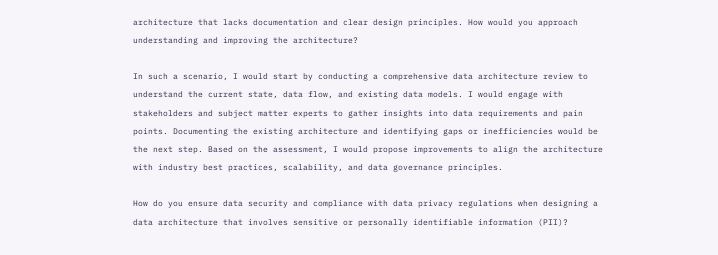architecture that lacks documentation and clear design principles. How would you approach understanding and improving the architecture?

In such a scenario, I would start by conducting a comprehensive data architecture review to understand the current state, data flow, and existing data models. I would engage with stakeholders and subject matter experts to gather insights into data requirements and pain points. Documenting the existing architecture and identifying gaps or inefficiencies would be the next step. Based on the assessment, I would propose improvements to align the architecture with industry best practices, scalability, and data governance principles.

How do you ensure data security and compliance with data privacy regulations when designing a data architecture that involves sensitive or personally identifiable information (PII)?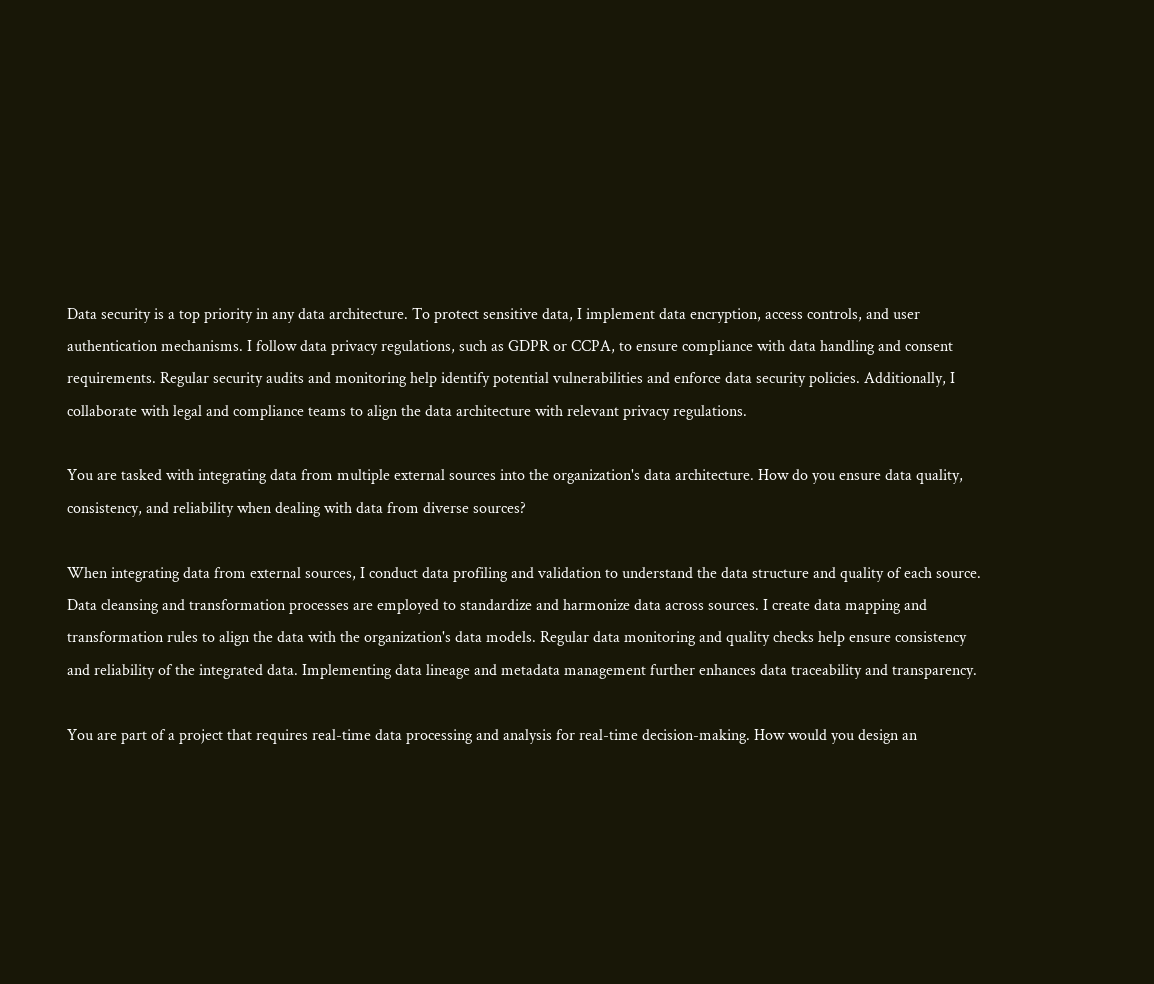Data security is a top priority in any data architecture. To protect sensitive data, I implement data encryption, access controls, and user authentication mechanisms. I follow data privacy regulations, such as GDPR or CCPA, to ensure compliance with data handling and consent requirements. Regular security audits and monitoring help identify potential vulnerabilities and enforce data security policies. Additionally, I collaborate with legal and compliance teams to align the data architecture with relevant privacy regulations.

You are tasked with integrating data from multiple external sources into the organization's data architecture. How do you ensure data quality, consistency, and reliability when dealing with data from diverse sources?

When integrating data from external sources, I conduct data profiling and validation to understand the data structure and quality of each source. Data cleansing and transformation processes are employed to standardize and harmonize data across sources. I create data mapping and transformation rules to align the data with the organization's data models. Regular data monitoring and quality checks help ensure consistency and reliability of the integrated data. Implementing data lineage and metadata management further enhances data traceability and transparency.

You are part of a project that requires real-time data processing and analysis for real-time decision-making. How would you design an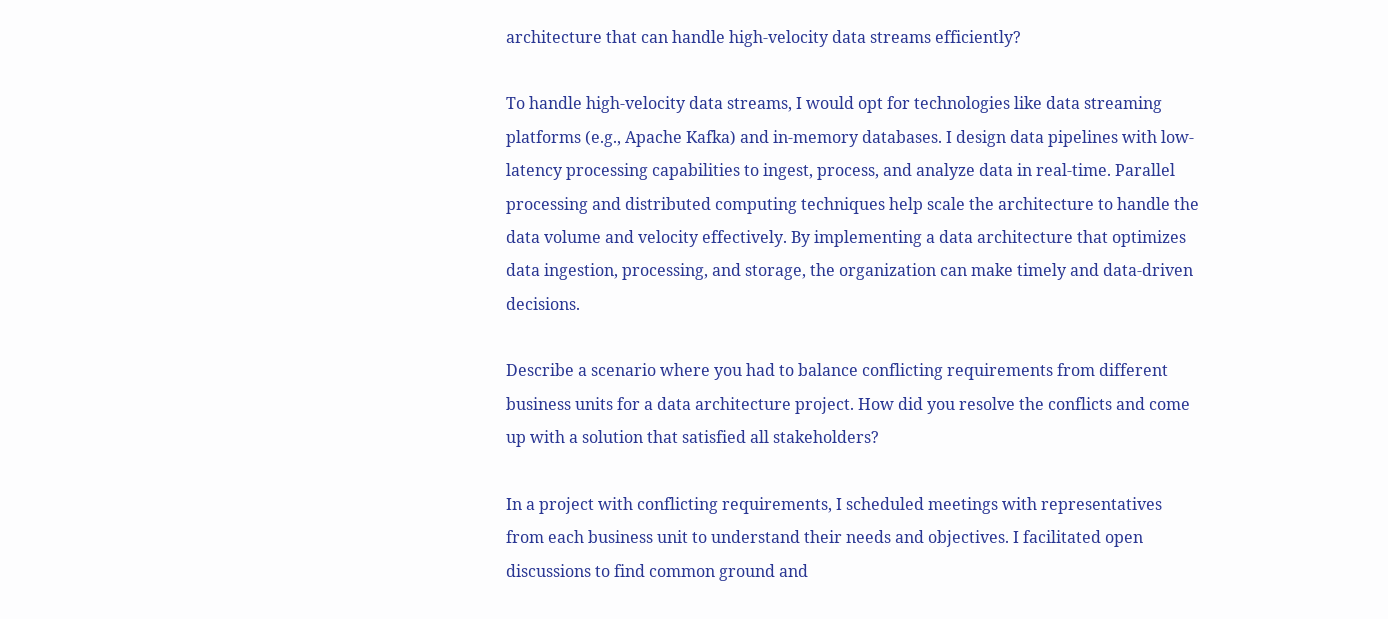architecture that can handle high-velocity data streams efficiently?

To handle high-velocity data streams, I would opt for technologies like data streaming platforms (e.g., Apache Kafka) and in-memory databases. I design data pipelines with low-latency processing capabilities to ingest, process, and analyze data in real-time. Parallel processing and distributed computing techniques help scale the architecture to handle the data volume and velocity effectively. By implementing a data architecture that optimizes data ingestion, processing, and storage, the organization can make timely and data-driven decisions.

Describe a scenario where you had to balance conflicting requirements from different business units for a data architecture project. How did you resolve the conflicts and come up with a solution that satisfied all stakeholders?

In a project with conflicting requirements, I scheduled meetings with representatives from each business unit to understand their needs and objectives. I facilitated open discussions to find common ground and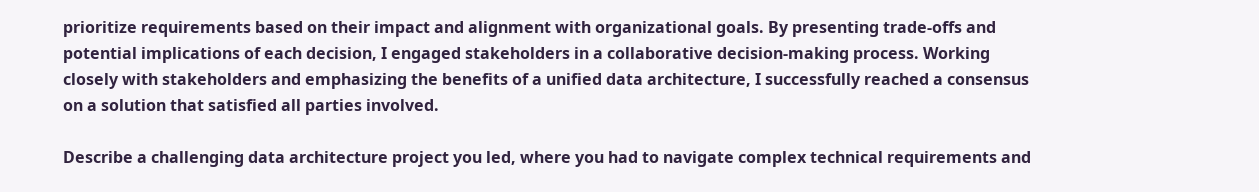prioritize requirements based on their impact and alignment with organizational goals. By presenting trade-offs and potential implications of each decision, I engaged stakeholders in a collaborative decision-making process. Working closely with stakeholders and emphasizing the benefits of a unified data architecture, I successfully reached a consensus on a solution that satisfied all parties involved.

Describe a challenging data architecture project you led, where you had to navigate complex technical requirements and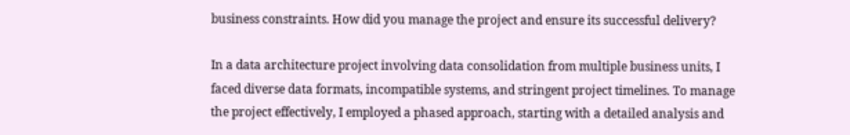business constraints. How did you manage the project and ensure its successful delivery?

In a data architecture project involving data consolidation from multiple business units, I faced diverse data formats, incompatible systems, and stringent project timelines. To manage the project effectively, I employed a phased approach, starting with a detailed analysis and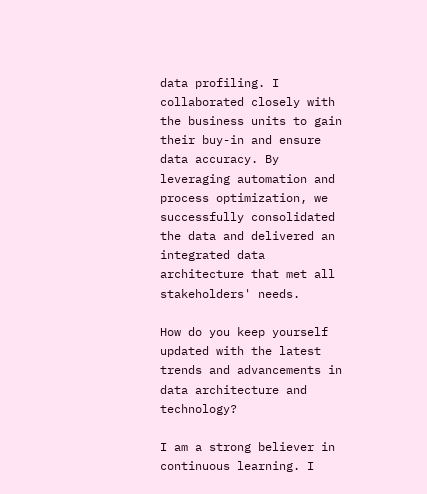data profiling. I collaborated closely with the business units to gain their buy-in and ensure data accuracy. By leveraging automation and process optimization, we successfully consolidated the data and delivered an integrated data architecture that met all stakeholders' needs.

How do you keep yourself updated with the latest trends and advancements in data architecture and technology?

I am a strong believer in continuous learning. I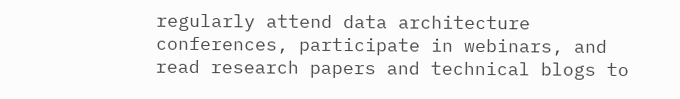regularly attend data architecture conferences, participate in webinars, and read research papers and technical blogs to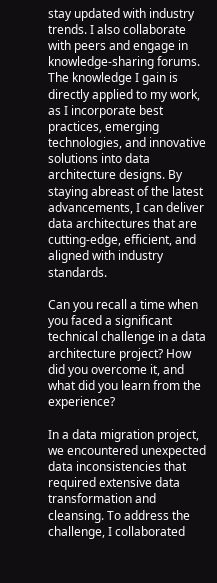stay updated with industry trends. I also collaborate with peers and engage in knowledge-sharing forums. The knowledge I gain is directly applied to my work, as I incorporate best practices, emerging technologies, and innovative solutions into data architecture designs. By staying abreast of the latest advancements, I can deliver data architectures that are cutting-edge, efficient, and aligned with industry standards.

Can you recall a time when you faced a significant technical challenge in a data architecture project? How did you overcome it, and what did you learn from the experience?

In a data migration project, we encountered unexpected data inconsistencies that required extensive data transformation and cleansing. To address the challenge, I collaborated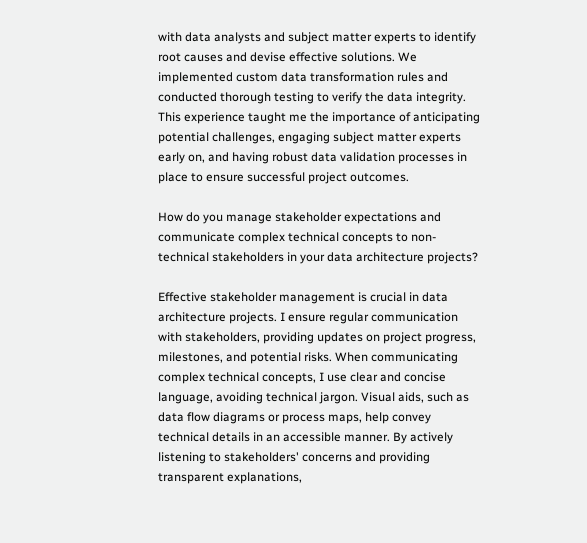with data analysts and subject matter experts to identify root causes and devise effective solutions. We implemented custom data transformation rules and conducted thorough testing to verify the data integrity. This experience taught me the importance of anticipating potential challenges, engaging subject matter experts early on, and having robust data validation processes in place to ensure successful project outcomes.

How do you manage stakeholder expectations and communicate complex technical concepts to non-technical stakeholders in your data architecture projects?

Effective stakeholder management is crucial in data architecture projects. I ensure regular communication with stakeholders, providing updates on project progress, milestones, and potential risks. When communicating complex technical concepts, I use clear and concise language, avoiding technical jargon. Visual aids, such as data flow diagrams or process maps, help convey technical details in an accessible manner. By actively listening to stakeholders' concerns and providing transparent explanations,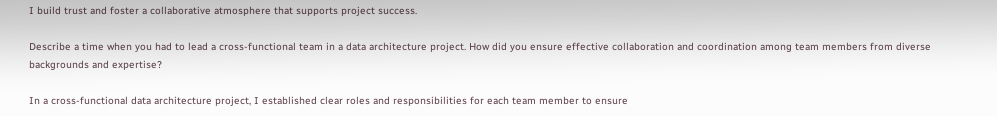I build trust and foster a collaborative atmosphere that supports project success.

Describe a time when you had to lead a cross-functional team in a data architecture project. How did you ensure effective collaboration and coordination among team members from diverse backgrounds and expertise?

In a cross-functional data architecture project, I established clear roles and responsibilities for each team member to ensure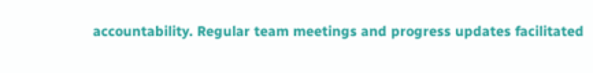accountability. Regular team meetings and progress updates facilitated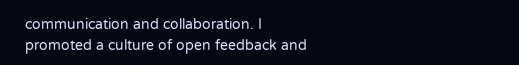communication and collaboration. I promoted a culture of open feedback and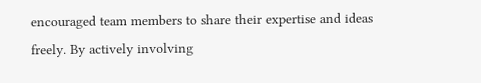encouraged team members to share their expertise and ideas freely. By actively involving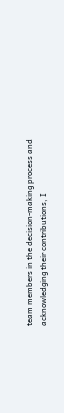team members in the decision-making process and acknowledging their contributions, I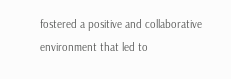fostered a positive and collaborative environment that led to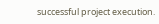successful project execution.